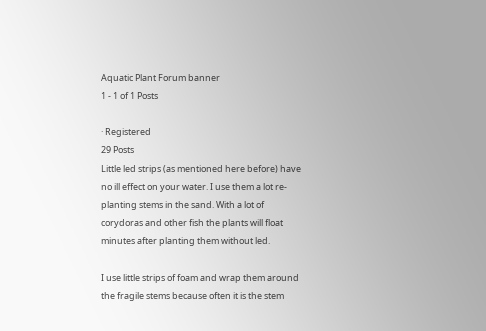Aquatic Plant Forum banner
1 - 1 of 1 Posts

· Registered
29 Posts
Little led strips (as mentioned here before) have no ill effect on your water. I use them a lot re-planting stems in the sand. With a lot of corydoras and other fish the plants will float minutes after planting them without led.

I use little strips of foam and wrap them around the fragile stems because often it is the stem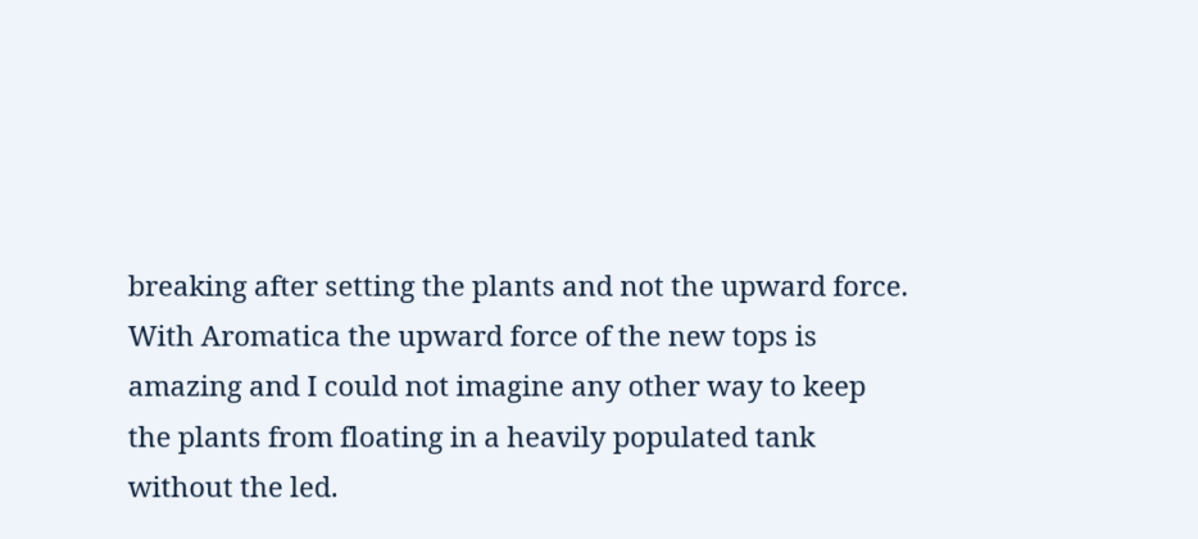breaking after setting the plants and not the upward force.
With Aromatica the upward force of the new tops is amazing and I could not imagine any other way to keep the plants from floating in a heavily populated tank without the led.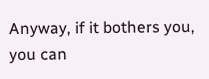Anyway, if it bothers you, you can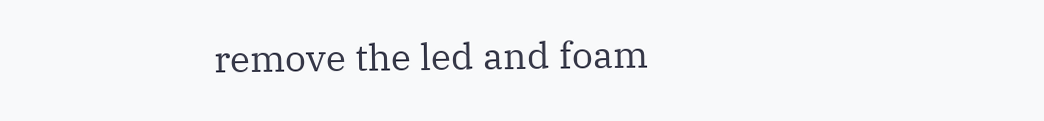remove the led and foam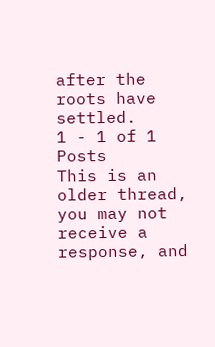after the roots have settled.
1 - 1 of 1 Posts
This is an older thread, you may not receive a response, and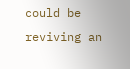could be reviving an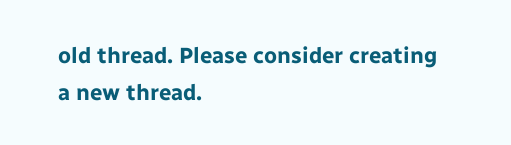old thread. Please consider creating a new thread.